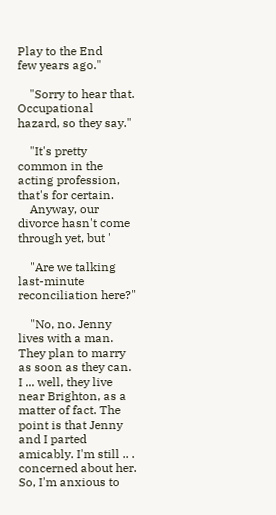Play to the End
few years ago."

    "Sorry to hear that. Occupational hazard, so they say."

    "It's pretty common in the acting profession, that's for certain.
    Anyway, our divorce hasn't come through yet, but '

    "Are we talking last-minute reconciliation here?"

    "No, no. Jenny lives with a man. They plan to marry as soon as they can. I ... well, they live near Brighton, as a matter of fact. The point is that Jenny and I parted amicably. I'm still .. . concerned about her. So, I'm anxious to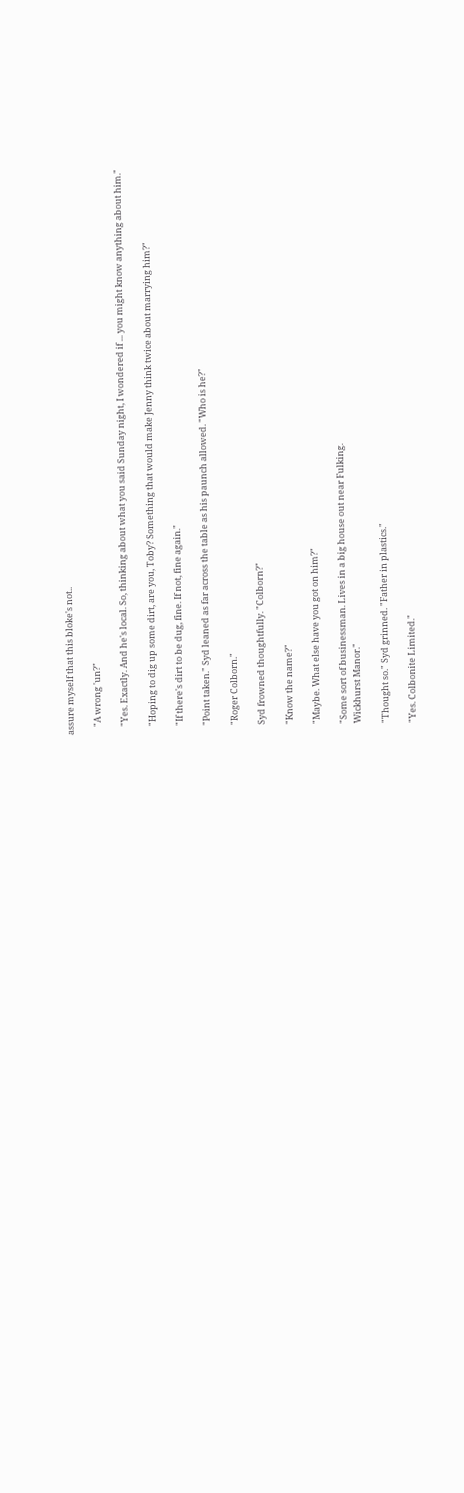assure myself that this bloke's not..

    "A wrong 'un?"

    "Yes. Exactly. And he's local. So, thinking about what you said Sunday night, I wondered if ... you might know anything about him."

    "Hoping to dig up some dirt, are you, Toby? Something that would make Jenny think twice about marrying him?"

    "If there's dirt to be dug, fine. If not, fine again."

    "Point taken." Syd leaned as far across the table as his paunch allowed. "Who is he?"

    "Roger Colborn."

    Syd frowned thoughtfully. "Colborn?"

    "Know the name?"

    "Maybe. What else have you got on him?"

    "Some sort of businessman. Lives in a big house out near Fulking.
    Wickhurst Manor."

    "Thought so." Syd grinned. "Father in plastics."

    "Yes. Colbonite Limited."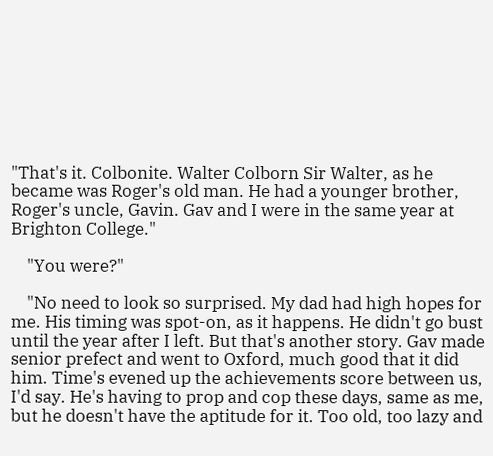"That's it. Colbonite. Walter Colborn Sir Walter, as he became was Roger's old man. He had a younger brother, Roger's uncle, Gavin. Gav and I were in the same year at Brighton College."

    "You were?"

    "No need to look so surprised. My dad had high hopes for me. His timing was spot-on, as it happens. He didn't go bust until the year after I left. But that's another story. Gav made senior prefect and went to Oxford, much good that it did him. Time's evened up the achievements score between us, I'd say. He's having to prop and cop these days, same as me, but he doesn't have the aptitude for it. Too old, too lazy and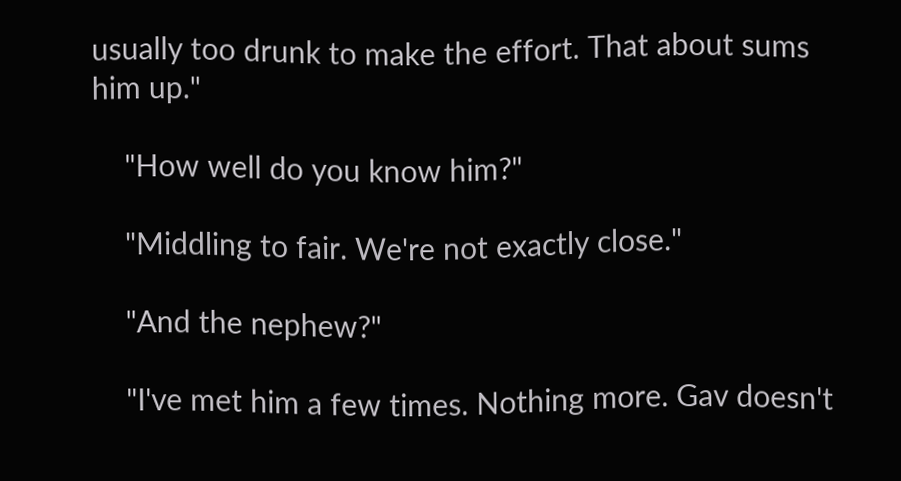usually too drunk to make the effort. That about sums him up."

    "How well do you know him?"

    "Middling to fair. We're not exactly close."

    "And the nephew?"

    "I've met him a few times. Nothing more. Gav doesn't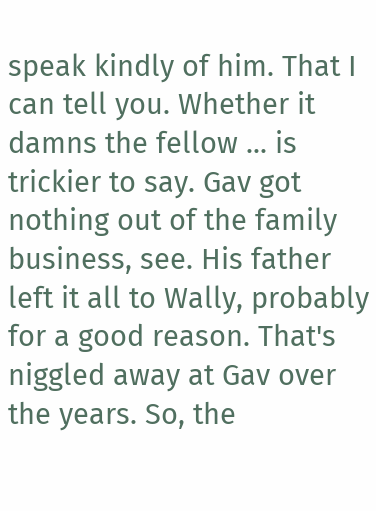speak kindly of him. That I can tell you. Whether it damns the fellow ... is trickier to say. Gav got nothing out of the family business, see. His father left it all to Wally, probably for a good reason. That's niggled away at Gav over the years. So, the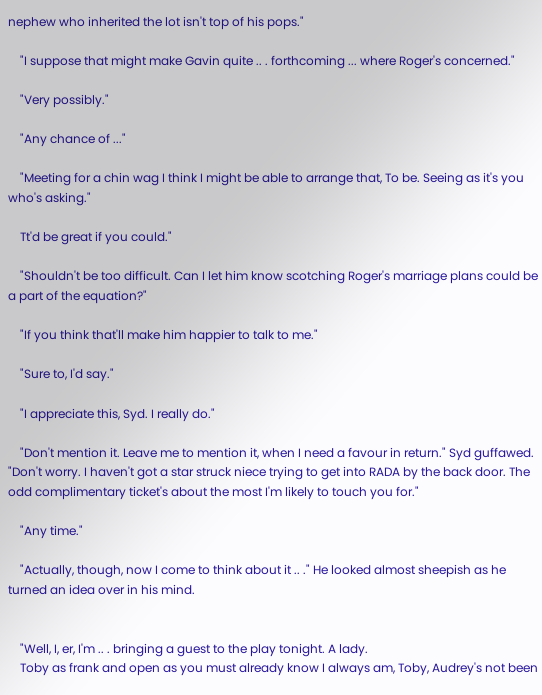nephew who inherited the lot isn't top of his pops."

    "I suppose that might make Gavin quite .. . forthcoming ... where Roger's concerned."

    "Very possibly."

    "Any chance of ..."

    "Meeting for a chin wag I think I might be able to arrange that, To be. Seeing as it's you who's asking."

    Tt'd be great if you could."

    "Shouldn't be too difficult. Can I let him know scotching Roger's marriage plans could be a part of the equation?"

    "If you think that'll make him happier to talk to me."

    "Sure to, I'd say."

    "I appreciate this, Syd. I really do."

    "Don't mention it. Leave me to mention it, when I need a favour in return." Syd guffawed. "Don't worry. I haven't got a star struck niece trying to get into RADA by the back door. The odd complimentary ticket's about the most I'm likely to touch you for."

    "Any time."

    "Actually, though, now I come to think about it .. ." He looked almost sheepish as he turned an idea over in his mind.


    "Well, I, er, I'm .. . bringing a guest to the play tonight. A lady.
    Toby as frank and open as you must already know I always am, Toby, Audrey's not been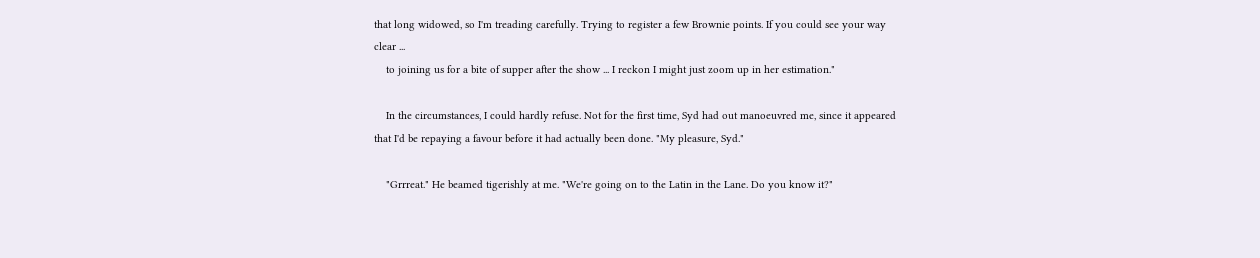that long widowed, so I'm treading carefully. Trying to register a few Brownie points. If you could see your way clear ...
    to joining us for a bite of supper after the show ... I reckon I might just zoom up in her estimation."

    In the circumstances, I could hardly refuse. Not for the first time, Syd had out manoeuvred me, since it appeared that I'd be repaying a favour before it had actually been done. "My pleasure, Syd."

    "Grrreat." He beamed tigerishly at me. "We're going on to the Latin in the Lane. Do you know it?"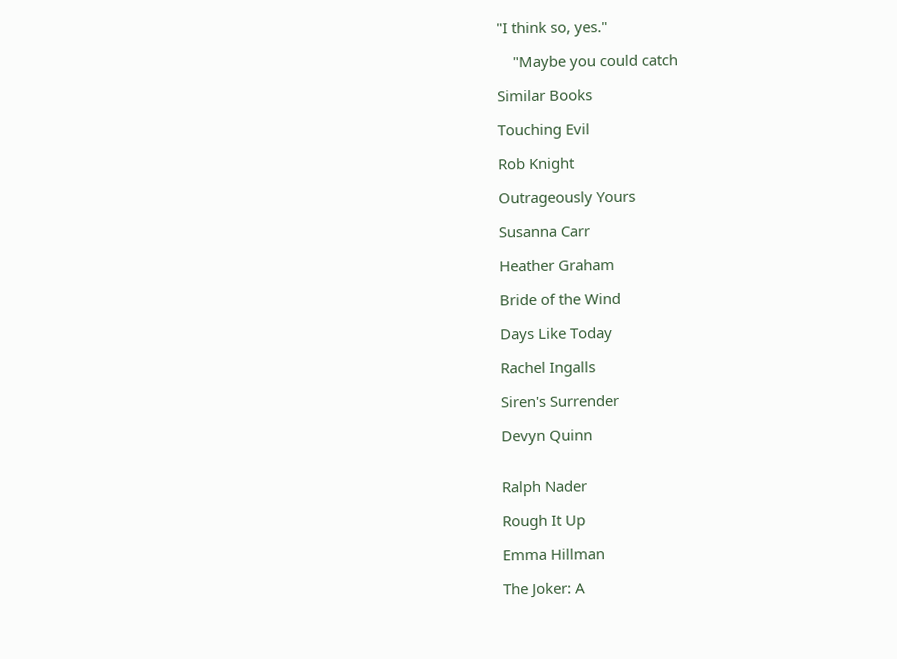"I think so, yes."

    "Maybe you could catch

Similar Books

Touching Evil

Rob Knight

Outrageously Yours

Susanna Carr

Heather Graham

Bride of the Wind

Days Like Today

Rachel Ingalls

Siren's Surrender

Devyn Quinn


Ralph Nader

Rough It Up

Emma Hillman

The Joker: A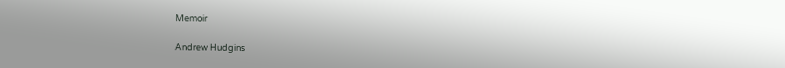Memoir

Andrew Hudgins